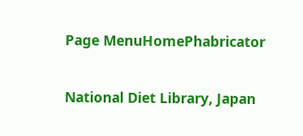Page MenuHomePhabricator

National Diet Library, Japan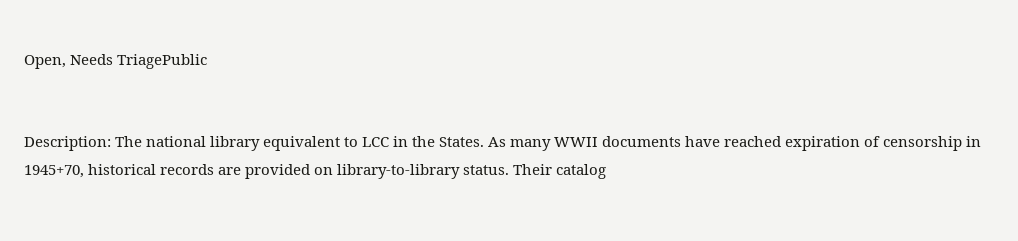Open, Needs TriagePublic


Description: The national library equivalent to LCC in the States. As many WWII documents have reached expiration of censorship in 1945+70, historical records are provided on library-to-library status. Their catalog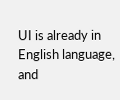UI is already in English language, and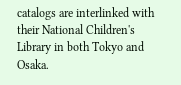catalogs are interlinked with their National Children's Library in both Tokyo and Osaka.